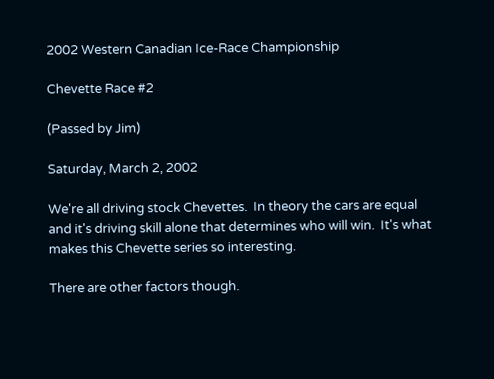2002 Western Canadian Ice-Race Championship

Chevette Race #2

(Passed by Jim)

Saturday, March 2, 2002

We're all driving stock Chevettes.  In theory the cars are equal and it's driving skill alone that determines who will win.  It's what makes this Chevette series so interesting.

There are other factors though.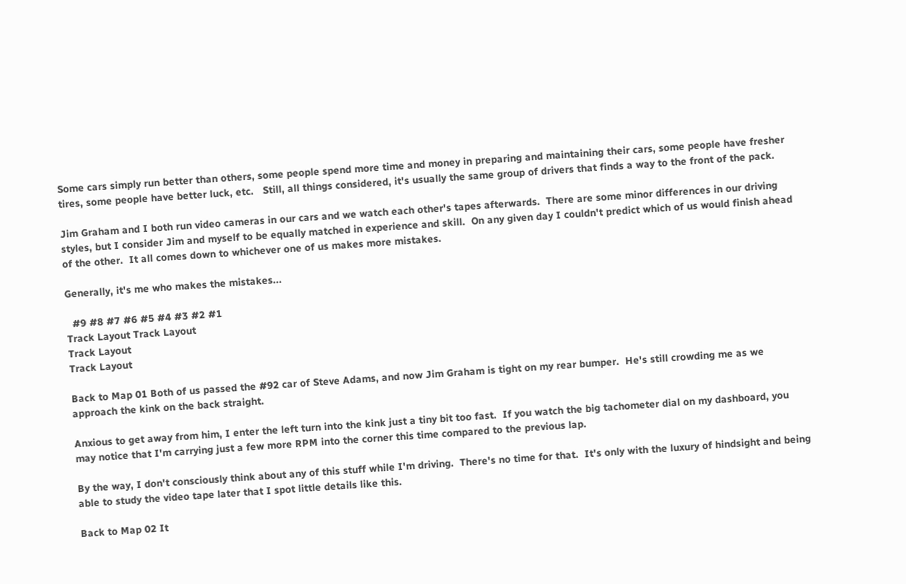Some cars simply run better than others, some people spend more time and money in preparing and maintaining their cars, some people have fresher tires, some people have better luck, etc.   Still, all things considered, it's usually the same group of drivers that finds a way to the front of the pack.

Jim Graham and I both run video cameras in our cars and we watch each other's tapes afterwards.  There are some minor differences in our driving styles, but I consider Jim and myself to be equally matched in experience and skill.  On any given day I couldn't predict which of us would finish ahead of the other.  It all comes down to whichever one of us makes more mistakes.

Generally, it's me who makes the mistakes...

  #9 #8 #7 #6 #5 #4 #3 #2 #1
Track Layout Track Layout
Track Layout
Track Layout

Back to Map 01 Both of us passed the #92 car of Steve Adams, and now Jim Graham is tight on my rear bumper.  He's still crowding me as we approach the kink on the back straight.

Anxious to get away from him, I enter the left turn into the kink just a tiny bit too fast.  If you watch the big tachometer dial on my dashboard, you may notice that I'm carrying just a few more RPM into the corner this time compared to the previous lap.

By the way, I don't consciously think about any of this stuff while I'm driving.  There's no time for that.  It's only with the luxury of hindsight and being able to study the video tape later that I spot little details like this.

Back to Map 02 It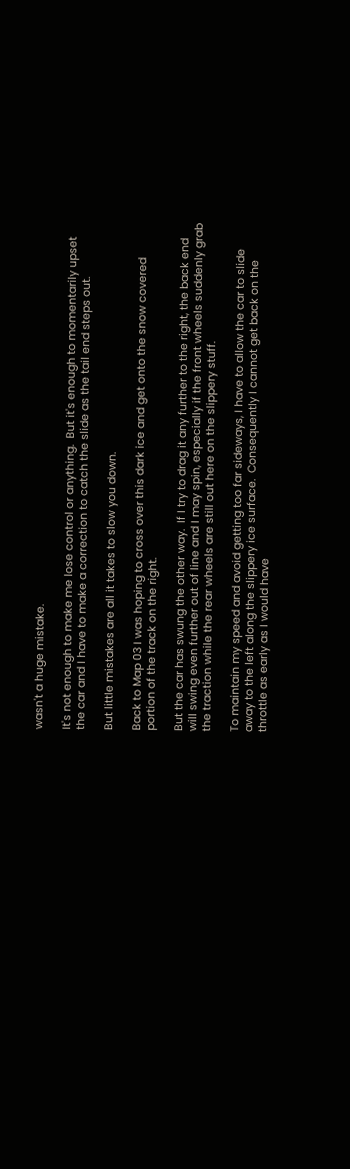wasn't a huge mistake.

It's not enough to make me lose control or anything.  But it's enough to momentarily upset the car and I have to make a correction to catch the slide as the tail end steps out.

But little mistakes are all it takes to slow you down.

Back to Map 03 I was hoping to cross over this dark ice and get onto the snow covered portion of the track on the right.

But the car has swung the other way.  If I try to drag it any further to the right, the back end will swing even further out of line and I may spin, especially if the front wheels suddenly grab the traction while the rear wheels are still out here on the slippery stuff.

To maintain my speed and avoid getting too far sideways, I have to allow the car to slide away to the left along the slippery ice surface.  Consequently I cannot get back on the throttle as early as I would have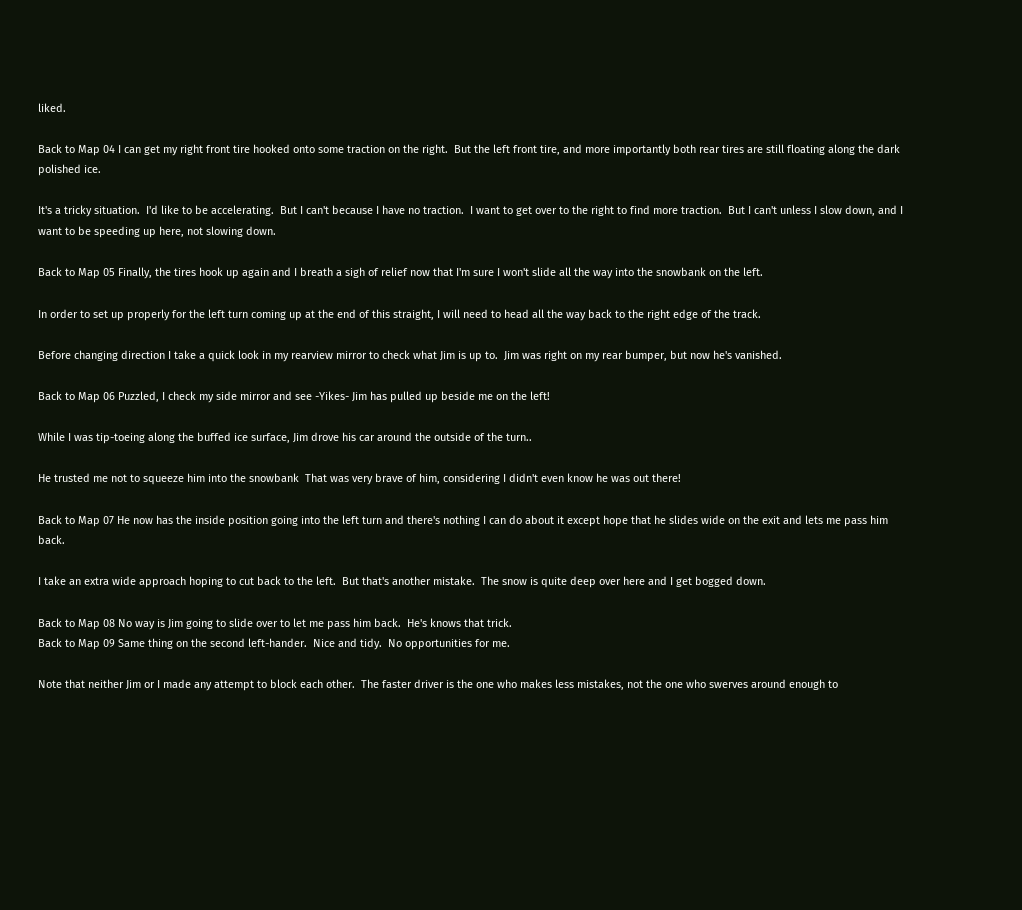liked.

Back to Map 04 I can get my right front tire hooked onto some traction on the right.  But the left front tire, and more importantly both rear tires are still floating along the dark polished ice.

It's a tricky situation.  I'd like to be accelerating.  But I can't because I have no traction.  I want to get over to the right to find more traction.  But I can't unless I slow down, and I want to be speeding up here, not slowing down.

Back to Map 05 Finally, the tires hook up again and I breath a sigh of relief now that I'm sure I won't slide all the way into the snowbank on the left.

In order to set up properly for the left turn coming up at the end of this straight, I will need to head all the way back to the right edge of the track.

Before changing direction I take a quick look in my rearview mirror to check what Jim is up to.  Jim was right on my rear bumper, but now he's vanished.

Back to Map 06 Puzzled, I check my side mirror and see -Yikes- Jim has pulled up beside me on the left!

While I was tip-toeing along the buffed ice surface, Jim drove his car around the outside of the turn..

He trusted me not to squeeze him into the snowbank  That was very brave of him, considering I didn't even know he was out there!

Back to Map 07 He now has the inside position going into the left turn and there's nothing I can do about it except hope that he slides wide on the exit and lets me pass him back.

I take an extra wide approach hoping to cut back to the left.  But that's another mistake.  The snow is quite deep over here and I get bogged down.

Back to Map 08 No way is Jim going to slide over to let me pass him back.  He's knows that trick.
Back to Map 09 Same thing on the second left-hander.  Nice and tidy.  No opportunities for me.

Note that neither Jim or I made any attempt to block each other.  The faster driver is the one who makes less mistakes, not the one who swerves around enough to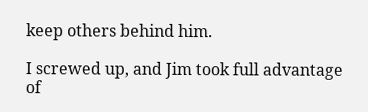keep others behind him.

I screwed up, and Jim took full advantage of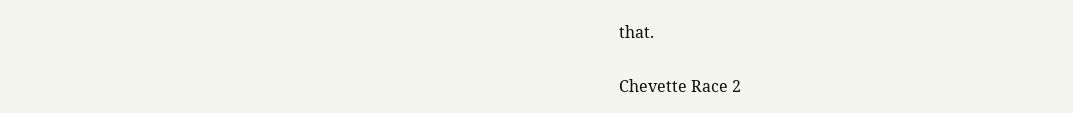that.

Chevette Race 2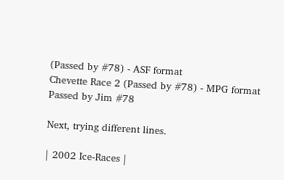(Passed by #78) - ASF format
Chevette Race 2 (Passed by #78) - MPG format
Passed by Jim #78

Next, trying different lines.

| 2002 Ice-Races |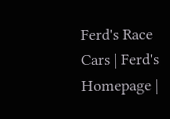Ferd's Race Cars | Ferd's Homepage |